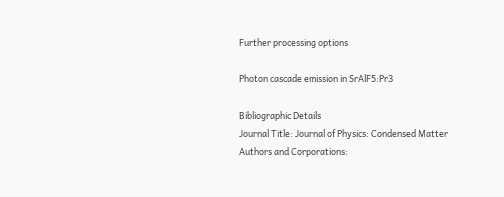Further processing options

Photon cascade emission in SrAlF5:Pr3

Bibliographic Details
Journal Title: Journal of Physics: Condensed Matter
Authors and Corporations: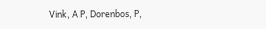Vink, A P, Dorenbos, P,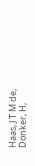Haas, J T M de, Donker, H,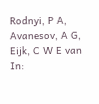Rodnyi, P A, Avanesov, A G, Eijk, C W E van
In: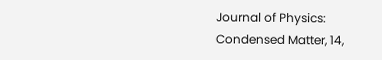Journal of Physics: Condensed Matter, 14,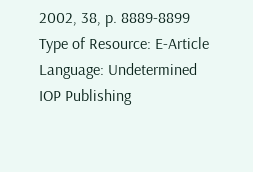2002, 38, p. 8889-8899
Type of Resource: E-Article
Language: Undetermined
IOP Publishing